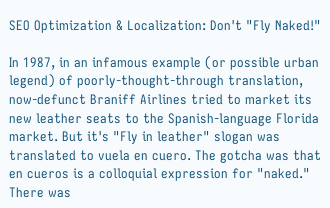SEO Optimization & Localization: Don't "Fly Naked!"

In 1987, in an infamous example (or possible urban legend) of poorly-thought-through translation, now-defunct Braniff Airlines tried to market its new leather seats to the Spanish-language Florida market. But it's "Fly in leather" slogan was translated to vuela en cuero. The gotcha was that en cueros is a colloquial expression for "naked." There was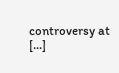controversy at [...]